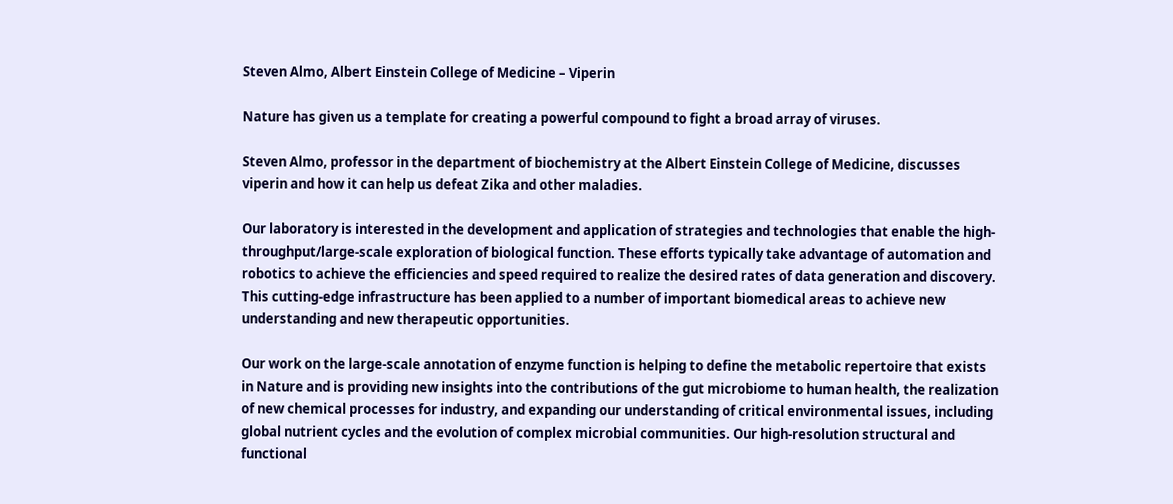Steven Almo, Albert Einstein College of Medicine – Viperin

Nature has given us a template for creating a powerful compound to fight a broad array of viruses.

Steven Almo, professor in the department of biochemistry at the Albert Einstein College of Medicine, discusses viperin and how it can help us defeat Zika and other maladies.

Our laboratory is interested in the development and application of strategies and technologies that enable the high-throughput/large-scale exploration of biological function. These efforts typically take advantage of automation and robotics to achieve the efficiencies and speed required to realize the desired rates of data generation and discovery. This cutting-edge infrastructure has been applied to a number of important biomedical areas to achieve new understanding and new therapeutic opportunities.

Our work on the large-scale annotation of enzyme function is helping to define the metabolic repertoire that exists in Nature and is providing new insights into the contributions of the gut microbiome to human health, the realization of new chemical processes for industry, and expanding our understanding of critical environmental issues, including global nutrient cycles and the evolution of complex microbial communities. Our high-resolution structural and functional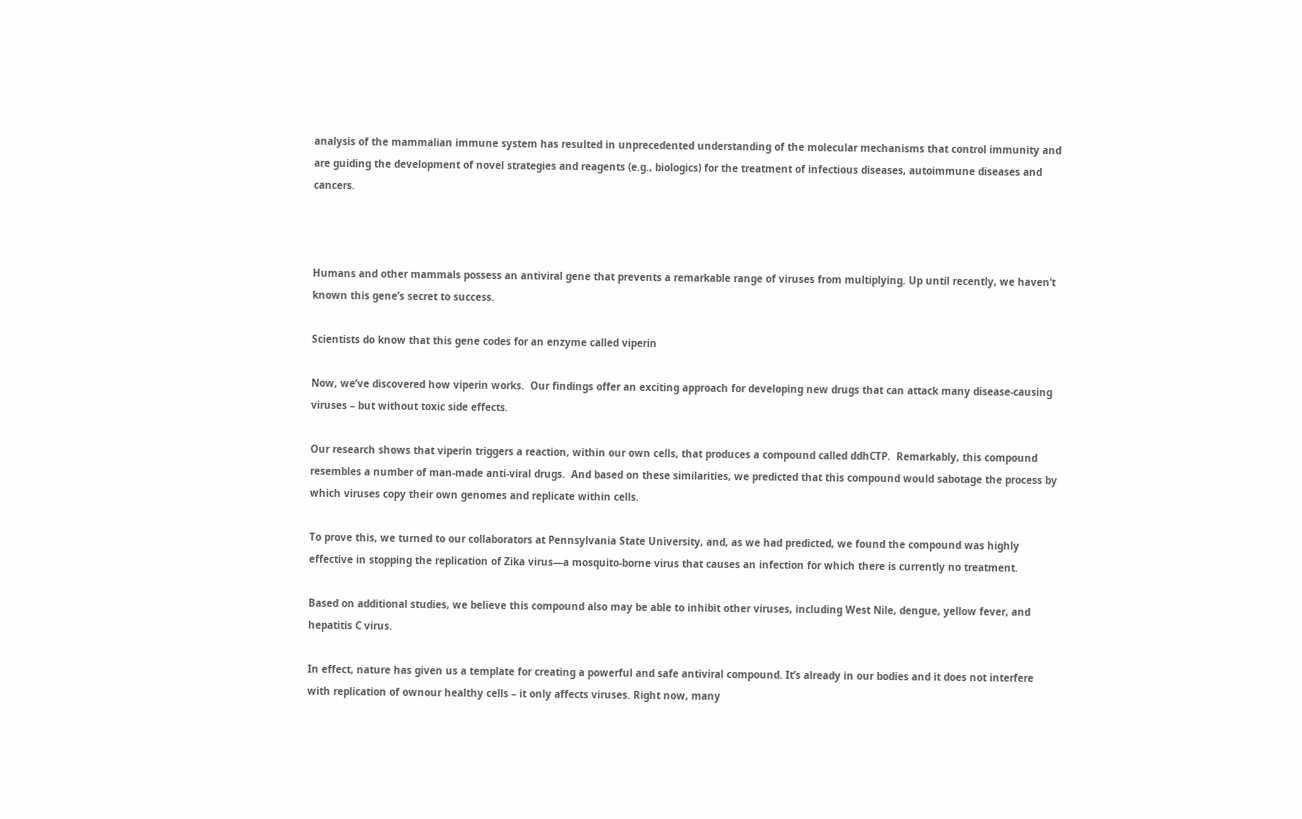analysis of the mammalian immune system has resulted in unprecedented understanding of the molecular mechanisms that control immunity and are guiding the development of novel strategies and reagents (e.g., biologics) for the treatment of infectious diseases, autoimmune diseases and cancers.



Humans and other mammals possess an antiviral gene that prevents a remarkable range of viruses from multiplying. Up until recently, we haven’t known this gene’s secret to success.

Scientists do know that this gene codes for an enzyme called viperin

Now, we’ve discovered how viperin works.  Our findings offer an exciting approach for developing new drugs that can attack many disease-causing viruses – but without toxic side effects.

Our research shows that viperin triggers a reaction, within our own cells, that produces a compound called ddhCTP.  Remarkably, this compound resembles a number of man-made anti-viral drugs.  And based on these similarities, we predicted that this compound would sabotage the process by which viruses copy their own genomes and replicate within cells.

To prove this, we turned to our collaborators at Pennsylvania State University, and, as we had predicted, we found the compound was highly effective in stopping the replication of Zika virus—a mosquito-borne virus that causes an infection for which there is currently no treatment.

Based on additional studies, we believe this compound also may be able to inhibit other viruses, including West Nile, dengue, yellow fever, and hepatitis C virus.

In effect, nature has given us a template for creating a powerful and safe antiviral compound. It’s already in our bodies and it does not interfere with replication of ownour healthy cells – it only affects viruses. Right now, many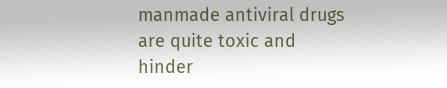manmade antiviral drugs are quite toxic and hinder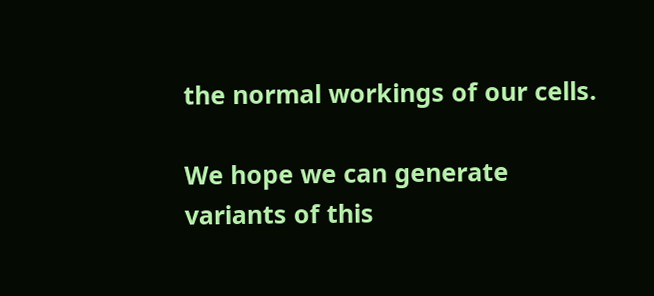the normal workings of our cells.

We hope we can generate variants of this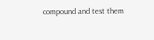compound and test them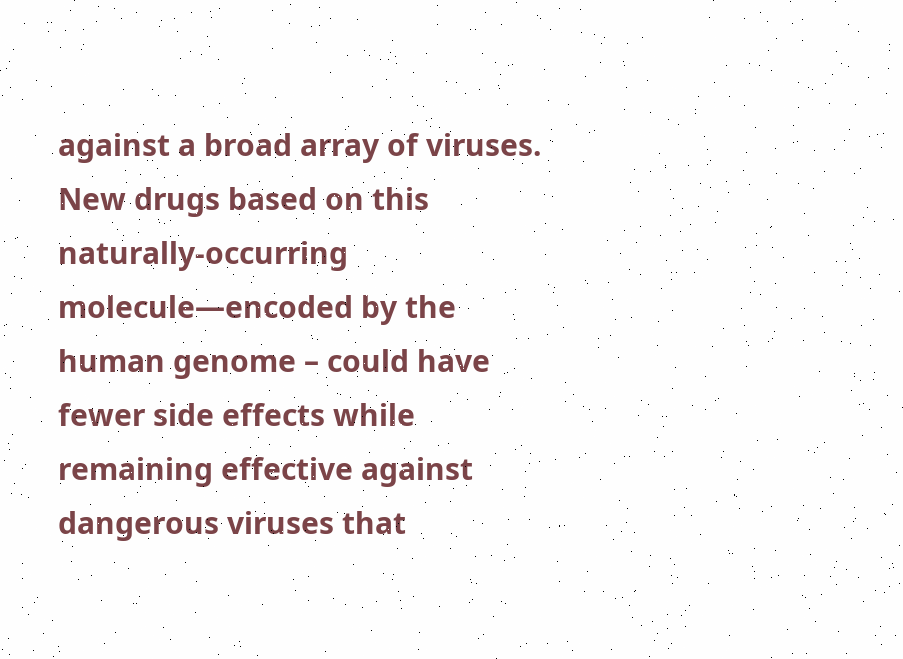against a broad array of viruses. New drugs based on this naturally-occurring molecule—encoded by the human genome – could have fewer side effects while remaining effective against dangerous viruses that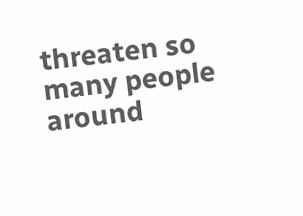threaten so many people around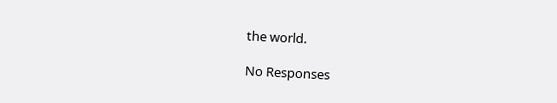the world.

No Responses